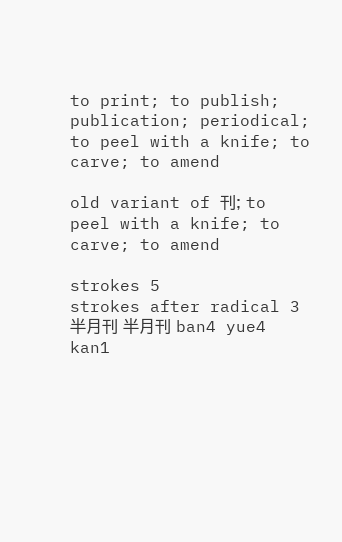to print; to publish; publication; periodical; to peel with a knife; to carve; to amend

old variant of 刊; to peel with a knife; to carve; to amend

strokes 5
strokes after radical 3
半月刊 半月刊 ban4 yue4 kan1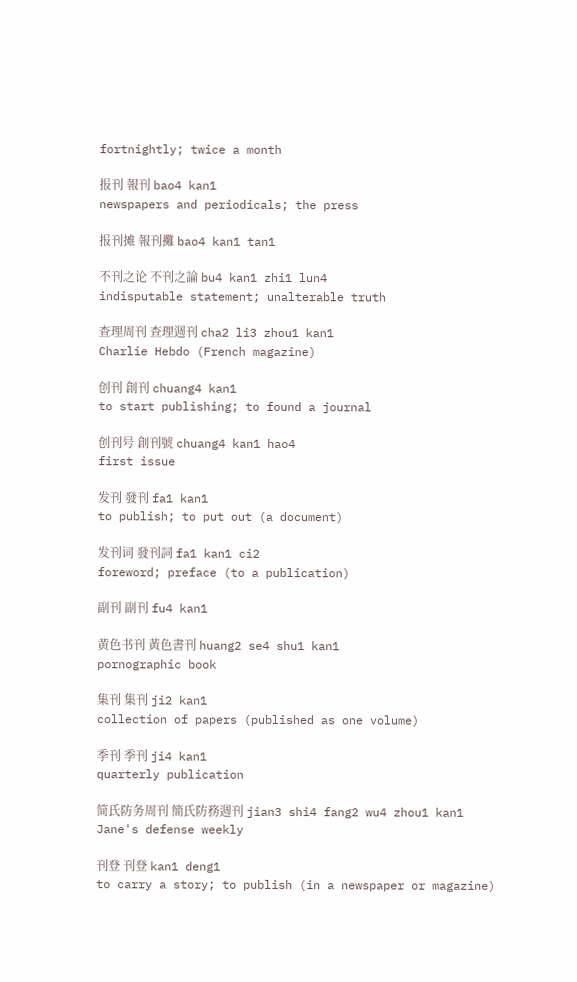fortnightly; twice a month

报刊 報刊 bao4 kan1
newspapers and periodicals; the press

报刊摊 報刊攤 bao4 kan1 tan1

不刊之论 不刊之論 bu4 kan1 zhi1 lun4
indisputable statement; unalterable truth

查理周刊 查理週刊 cha2 li3 zhou1 kan1
Charlie Hebdo (French magazine)

创刊 創刊 chuang4 kan1
to start publishing; to found a journal

创刊号 創刊號 chuang4 kan1 hao4
first issue

发刊 發刊 fa1 kan1
to publish; to put out (a document)

发刊词 發刊詞 fa1 kan1 ci2
foreword; preface (to a publication)

副刊 副刊 fu4 kan1

黄色书刊 黃色書刊 huang2 se4 shu1 kan1
pornographic book

集刊 集刊 ji2 kan1
collection of papers (published as one volume)

季刊 季刊 ji4 kan1
quarterly publication

简氏防务周刊 簡氏防務週刊 jian3 shi4 fang2 wu4 zhou1 kan1
Jane's defense weekly

刊登 刊登 kan1 deng1
to carry a story; to publish (in a newspaper or magazine)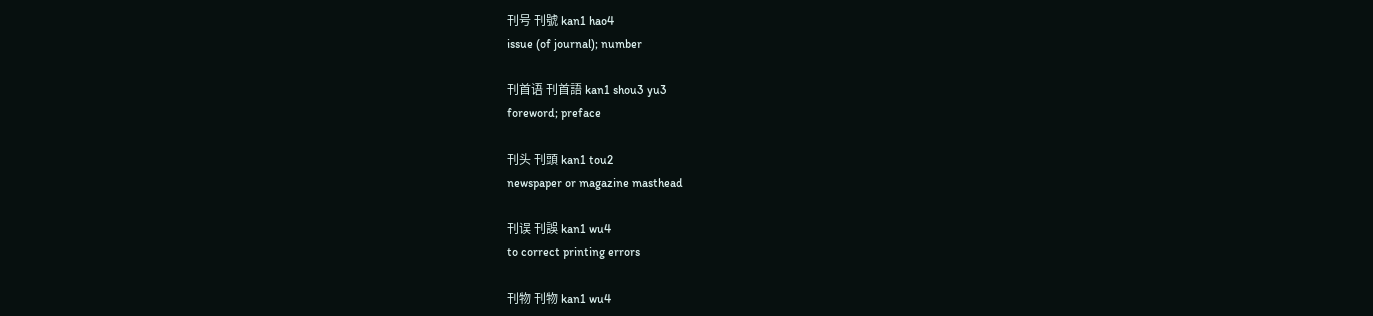刊号 刊號 kan1 hao4
issue (of journal); number

刊首语 刊首語 kan1 shou3 yu3
foreword; preface

刊头 刊頭 kan1 tou2
newspaper or magazine masthead

刊误 刊誤 kan1 wu4
to correct printing errors

刊物 刊物 kan1 wu4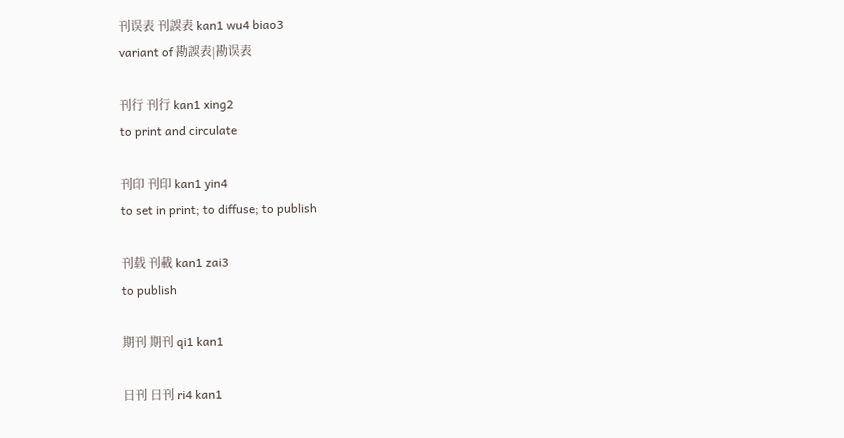刊误表 刊誤表 kan1 wu4 biao3
variant of 勘誤表|勘误表

刊行 刊行 kan1 xing2
to print and circulate

刊印 刊印 kan1 yin4
to set in print; to diffuse; to publish

刊载 刊載 kan1 zai3
to publish

期刊 期刊 qi1 kan1

日刊 日刊 ri4 kan1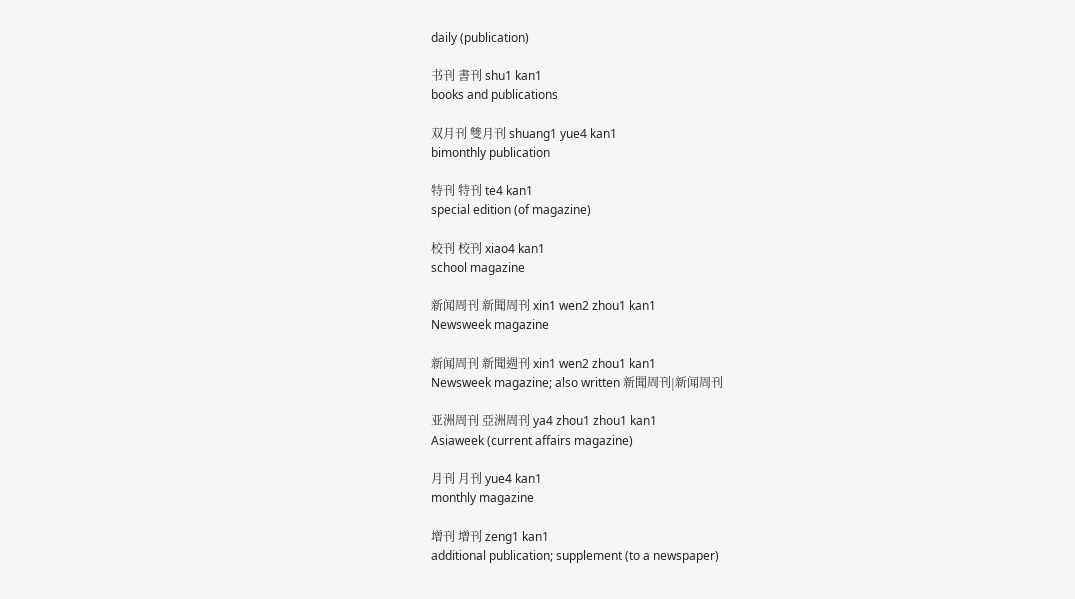daily (publication)

书刊 書刊 shu1 kan1
books and publications

双月刊 雙月刊 shuang1 yue4 kan1
bimonthly publication

特刊 特刊 te4 kan1
special edition (of magazine)

校刊 校刊 xiao4 kan1
school magazine

新闻周刊 新聞周刊 xin1 wen2 zhou1 kan1
Newsweek magazine

新闻周刊 新聞週刊 xin1 wen2 zhou1 kan1
Newsweek magazine; also written 新聞周刊|新闻周刊

亚洲周刊 亞洲周刊 ya4 zhou1 zhou1 kan1
Asiaweek (current affairs magazine)

月刊 月刊 yue4 kan1
monthly magazine

增刊 增刊 zeng1 kan1
additional publication; supplement (to a newspaper)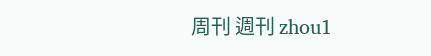周刊 週刊 zhou1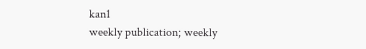kan1
weekly publication; weekly